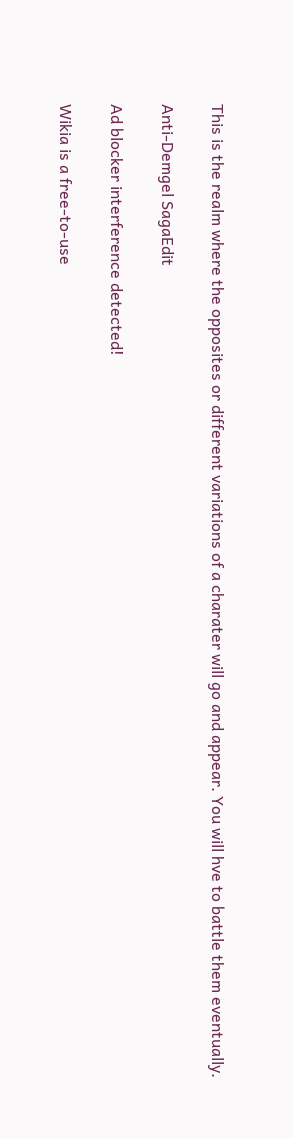This is the realm where the opposites or different variations of a charater will go and appear. You will hve to battle them eventually.

Anti-Demgel SagaEdit

Ad blocker interference detected!

Wikia is a free-to-use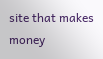site that makes money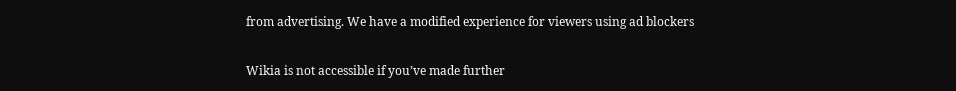from advertising. We have a modified experience for viewers using ad blockers

Wikia is not accessible if you’ve made further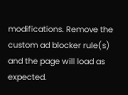modifications. Remove the custom ad blocker rule(s) and the page will load as expected.